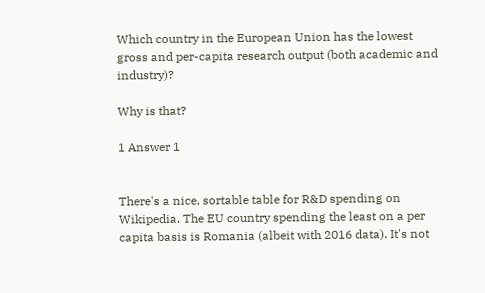Which country in the European Union has the lowest gross and per-capita research output (both academic and industry)?

Why is that?

1 Answer 1


There's a nice, sortable table for R&D spending on Wikipedia. The EU country spending the least on a per capita basis is Romania (albeit with 2016 data). It's not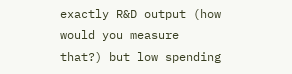exactly R&D output (how would you measure that?) but low spending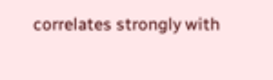correlates strongly with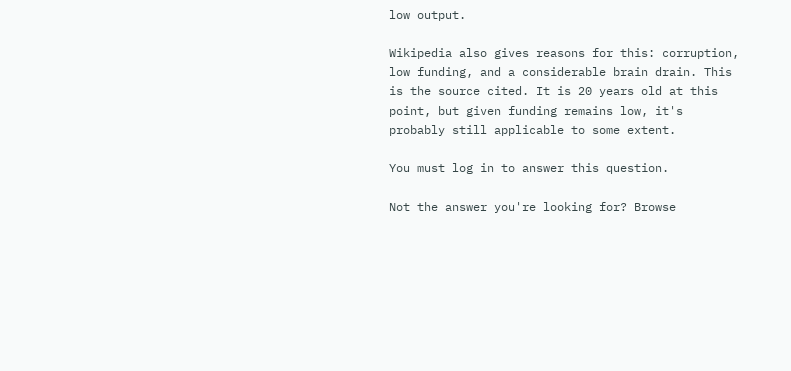low output.

Wikipedia also gives reasons for this: corruption, low funding, and a considerable brain drain. This is the source cited. It is 20 years old at this point, but given funding remains low, it's probably still applicable to some extent.

You must log in to answer this question.

Not the answer you're looking for? Browse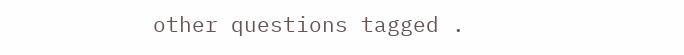other questions tagged .